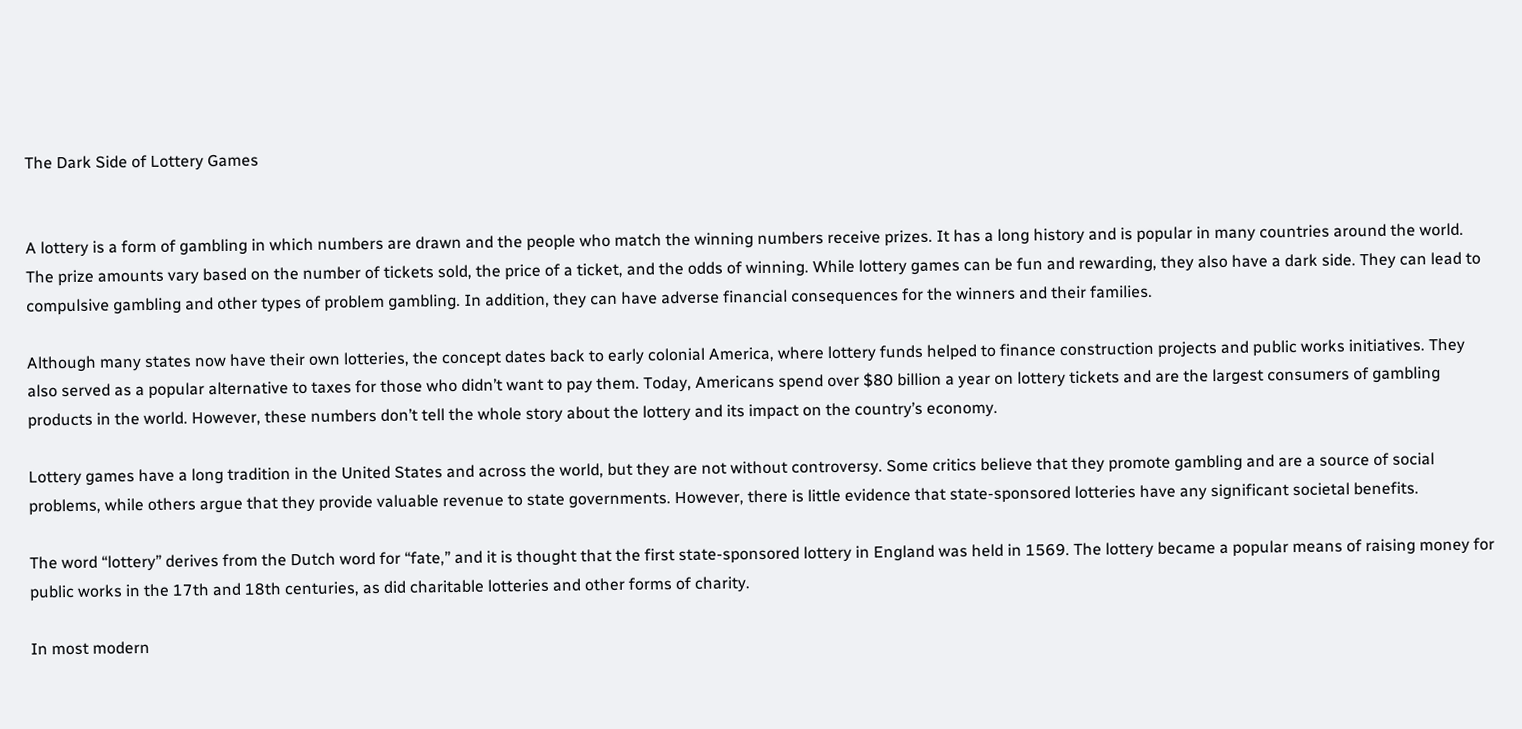The Dark Side of Lottery Games


A lottery is a form of gambling in which numbers are drawn and the people who match the winning numbers receive prizes. It has a long history and is popular in many countries around the world. The prize amounts vary based on the number of tickets sold, the price of a ticket, and the odds of winning. While lottery games can be fun and rewarding, they also have a dark side. They can lead to compulsive gambling and other types of problem gambling. In addition, they can have adverse financial consequences for the winners and their families.

Although many states now have their own lotteries, the concept dates back to early colonial America, where lottery funds helped to finance construction projects and public works initiatives. They also served as a popular alternative to taxes for those who didn’t want to pay them. Today, Americans spend over $80 billion a year on lottery tickets and are the largest consumers of gambling products in the world. However, these numbers don’t tell the whole story about the lottery and its impact on the country’s economy.

Lottery games have a long tradition in the United States and across the world, but they are not without controversy. Some critics believe that they promote gambling and are a source of social problems, while others argue that they provide valuable revenue to state governments. However, there is little evidence that state-sponsored lotteries have any significant societal benefits.

The word “lottery” derives from the Dutch word for “fate,” and it is thought that the first state-sponsored lottery in England was held in 1569. The lottery became a popular means of raising money for public works in the 17th and 18th centuries, as did charitable lotteries and other forms of charity.

In most modern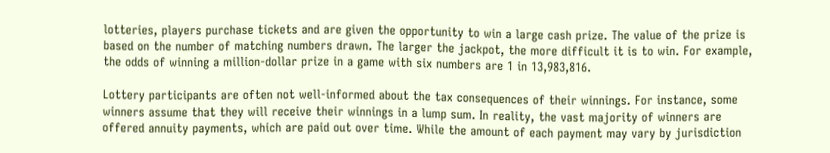lotteries, players purchase tickets and are given the opportunity to win a large cash prize. The value of the prize is based on the number of matching numbers drawn. The larger the jackpot, the more difficult it is to win. For example, the odds of winning a million-dollar prize in a game with six numbers are 1 in 13,983,816.

Lottery participants are often not well-informed about the tax consequences of their winnings. For instance, some winners assume that they will receive their winnings in a lump sum. In reality, the vast majority of winners are offered annuity payments, which are paid out over time. While the amount of each payment may vary by jurisdiction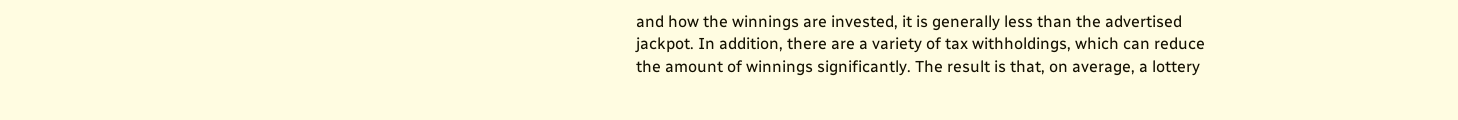and how the winnings are invested, it is generally less than the advertised jackpot. In addition, there are a variety of tax withholdings, which can reduce the amount of winnings significantly. The result is that, on average, a lottery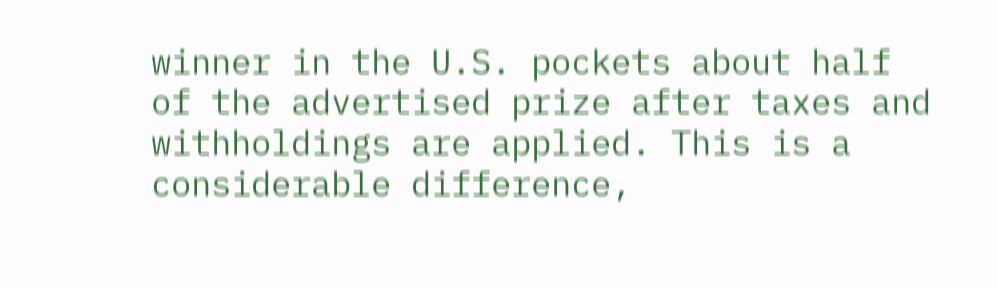winner in the U.S. pockets about half of the advertised prize after taxes and withholdings are applied. This is a considerable difference,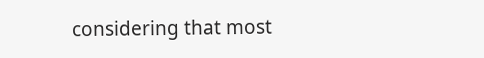considering that most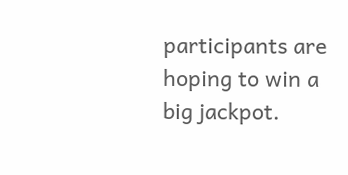participants are hoping to win a big jackpot.